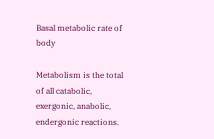Basal metabolic rate of body

Metabolism is the total of all catabolic, exergonic, anabolic, endergonic reactions.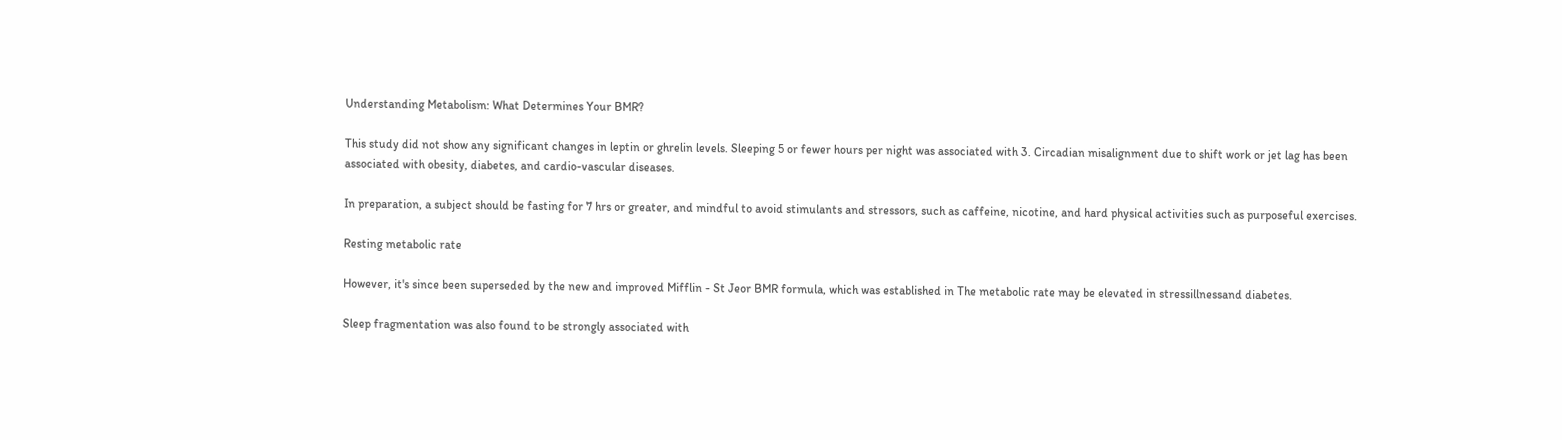Understanding Metabolism: What Determines Your BMR?

This study did not show any significant changes in leptin or ghrelin levels. Sleeping 5 or fewer hours per night was associated with 3. Circadian misalignment due to shift work or jet lag has been associated with obesity, diabetes, and cardio-vascular diseases.

In preparation, a subject should be fasting for 7 hrs or greater, and mindful to avoid stimulants and stressors, such as caffeine, nicotine, and hard physical activities such as purposeful exercises.

Resting metabolic rate

However, it's since been superseded by the new and improved Mifflin - St Jeor BMR formula, which was established in The metabolic rate may be elevated in stressillnessand diabetes.

Sleep fragmentation was also found to be strongly associated with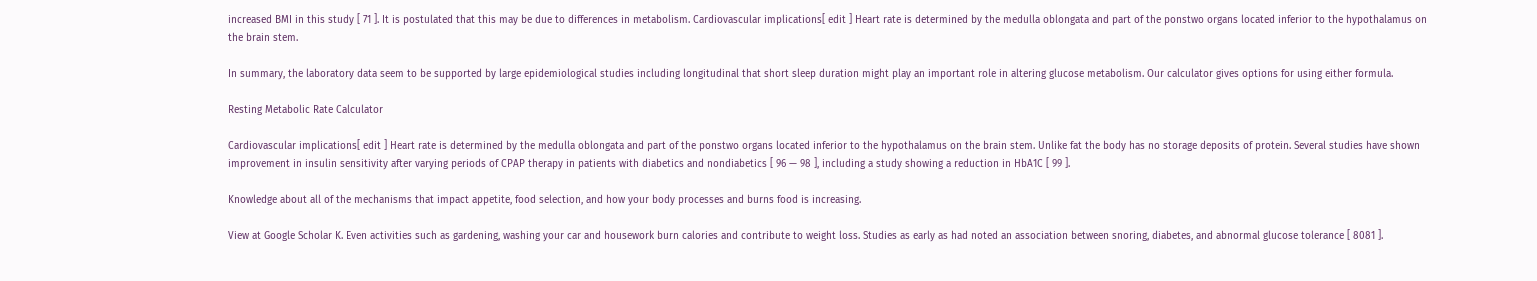increased BMI in this study [ 71 ]. It is postulated that this may be due to differences in metabolism. Cardiovascular implications[ edit ] Heart rate is determined by the medulla oblongata and part of the ponstwo organs located inferior to the hypothalamus on the brain stem.

In summary, the laboratory data seem to be supported by large epidemiological studies including longitudinal that short sleep duration might play an important role in altering glucose metabolism. Our calculator gives options for using either formula.

Resting Metabolic Rate Calculator

Cardiovascular implications[ edit ] Heart rate is determined by the medulla oblongata and part of the ponstwo organs located inferior to the hypothalamus on the brain stem. Unlike fat the body has no storage deposits of protein. Several studies have shown improvement in insulin sensitivity after varying periods of CPAP therapy in patients with diabetics and nondiabetics [ 96 — 98 ], including a study showing a reduction in HbA1C [ 99 ].

Knowledge about all of the mechanisms that impact appetite, food selection, and how your body processes and burns food is increasing.

View at Google Scholar K. Even activities such as gardening, washing your car and housework burn calories and contribute to weight loss. Studies as early as had noted an association between snoring, diabetes, and abnormal glucose tolerance [ 8081 ].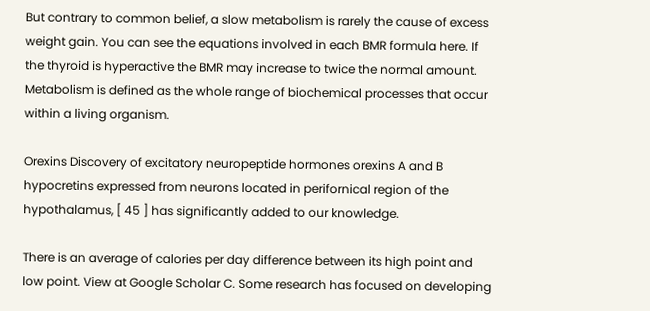But contrary to common belief, a slow metabolism is rarely the cause of excess weight gain. You can see the equations involved in each BMR formula here. If the thyroid is hyperactive the BMR may increase to twice the normal amount. Metabolism is defined as the whole range of biochemical processes that occur within a living organism.

Orexins Discovery of excitatory neuropeptide hormones orexins A and B hypocretins expressed from neurons located in perifornical region of the hypothalamus, [ 45 ] has significantly added to our knowledge.

There is an average of calories per day difference between its high point and low point. View at Google Scholar C. Some research has focused on developing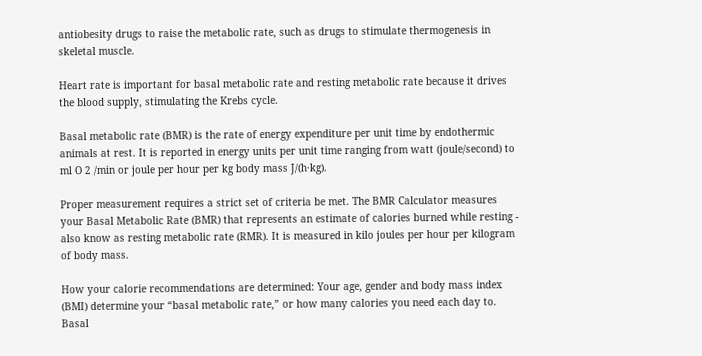antiobesity drugs to raise the metabolic rate, such as drugs to stimulate thermogenesis in skeletal muscle.

Heart rate is important for basal metabolic rate and resting metabolic rate because it drives the blood supply, stimulating the Krebs cycle.

Basal metabolic rate (BMR) is the rate of energy expenditure per unit time by endothermic animals at rest. It is reported in energy units per unit time ranging from watt (joule/second) to ml O 2 /min or joule per hour per kg body mass J/(h·kg).

Proper measurement requires a strict set of criteria be met. The BMR Calculator measures your Basal Metabolic Rate (BMR) that represents an estimate of calories burned while resting - also know as resting metabolic rate (RMR). It is measured in kilo joules per hour per kilogram of body mass.

How your calorie recommendations are determined: Your age, gender and body mass index (BMI) determine your “basal metabolic rate,” or how many calories you need each day to. Basal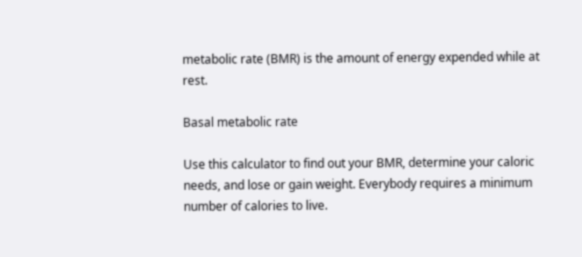metabolic rate (BMR) is the amount of energy expended while at rest.

Basal metabolic rate

Use this calculator to find out your BMR, determine your caloric needs, and lose or gain weight. Everybody requires a minimum number of calories to live.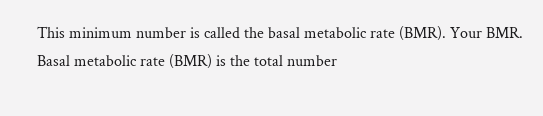This minimum number is called the basal metabolic rate (BMR). Your BMR. Basal metabolic rate (BMR) is the total number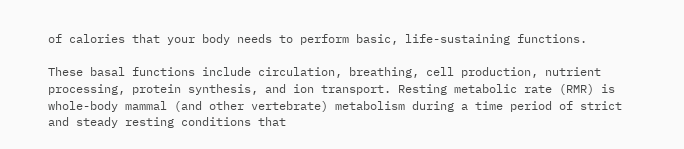of calories that your body needs to perform basic, life-sustaining functions.

These basal functions include circulation, breathing, cell production, nutrient processing, protein synthesis, and ion transport. Resting metabolic rate (RMR) is whole-body mammal (and other vertebrate) metabolism during a time period of strict and steady resting conditions that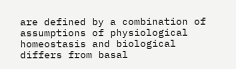are defined by a combination of assumptions of physiological homeostasis and biological differs from basal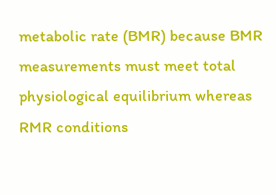metabolic rate (BMR) because BMR measurements must meet total physiological equilibrium whereas RMR conditions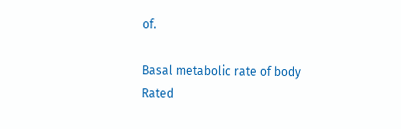of.

Basal metabolic rate of body
Rated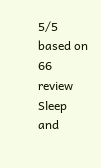5/5 based on 66 review
Sleep and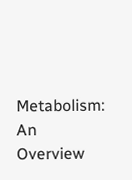Metabolism: An Overview